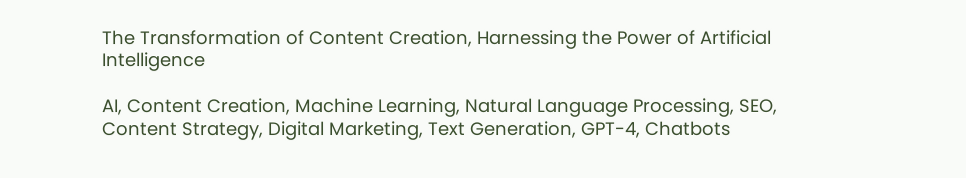The Transformation of Content Creation, Harnessing the Power of Artificial Intelligence

AI, Content Creation, Machine Learning, Natural Language Processing, SEO, Content Strategy, Digital Marketing, Text Generation, GPT-4, Chatbots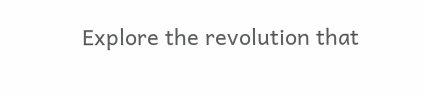Explore the revolution that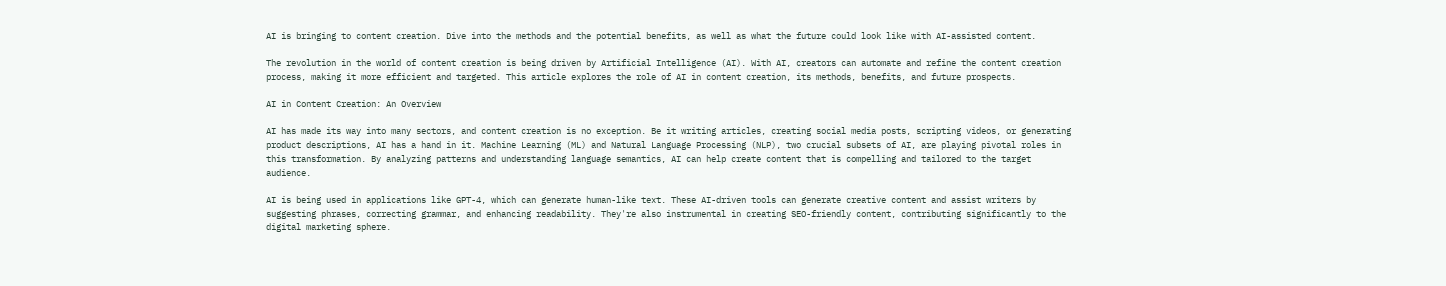AI is bringing to content creation. Dive into the methods and the potential benefits, as well as what the future could look like with AI-assisted content.

The revolution in the world of content creation is being driven by Artificial Intelligence (AI). With AI, creators can automate and refine the content creation process, making it more efficient and targeted. This article explores the role of AI in content creation, its methods, benefits, and future prospects.

AI in Content Creation: An Overview

AI has made its way into many sectors, and content creation is no exception. Be it writing articles, creating social media posts, scripting videos, or generating product descriptions, AI has a hand in it. Machine Learning (ML) and Natural Language Processing (NLP), two crucial subsets of AI, are playing pivotal roles in this transformation. By analyzing patterns and understanding language semantics, AI can help create content that is compelling and tailored to the target audience.

AI is being used in applications like GPT-4, which can generate human-like text. These AI-driven tools can generate creative content and assist writers by suggesting phrases, correcting grammar, and enhancing readability. They're also instrumental in creating SEO-friendly content, contributing significantly to the digital marketing sphere.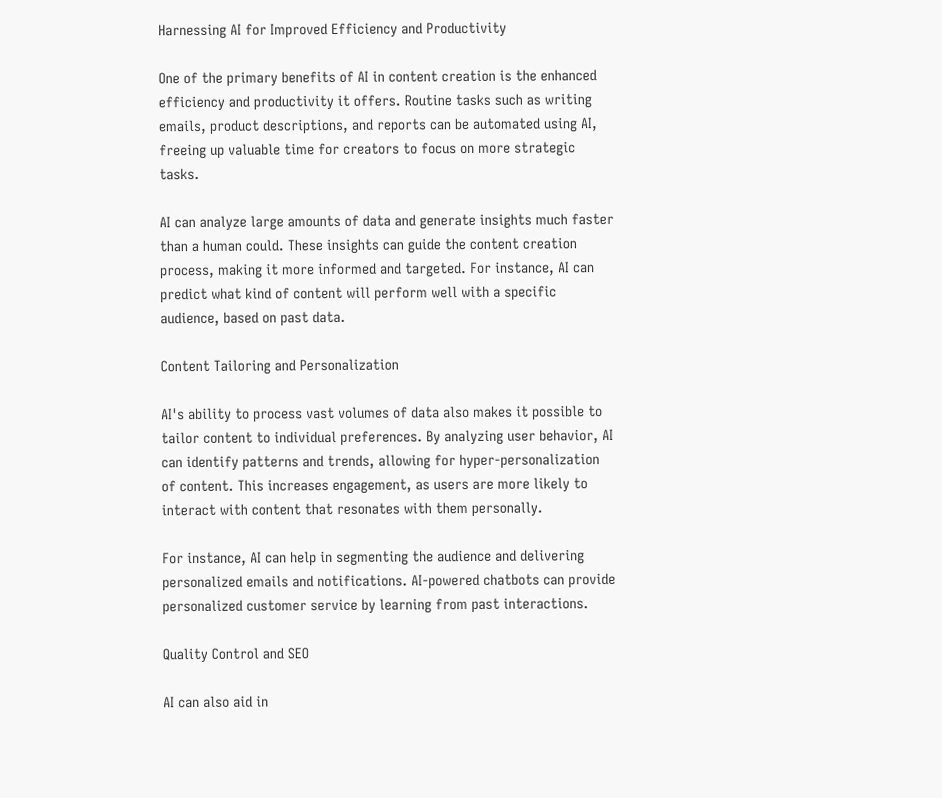Harnessing AI for Improved Efficiency and Productivity

One of the primary benefits of AI in content creation is the enhanced efficiency and productivity it offers. Routine tasks such as writing emails, product descriptions, and reports can be automated using AI, freeing up valuable time for creators to focus on more strategic tasks.

AI can analyze large amounts of data and generate insights much faster than a human could. These insights can guide the content creation process, making it more informed and targeted. For instance, AI can predict what kind of content will perform well with a specific audience, based on past data.

Content Tailoring and Personalization

AI's ability to process vast volumes of data also makes it possible to tailor content to individual preferences. By analyzing user behavior, AI can identify patterns and trends, allowing for hyper-personalization of content. This increases engagement, as users are more likely to interact with content that resonates with them personally.

For instance, AI can help in segmenting the audience and delivering personalized emails and notifications. AI-powered chatbots can provide personalized customer service by learning from past interactions.

Quality Control and SEO

AI can also aid in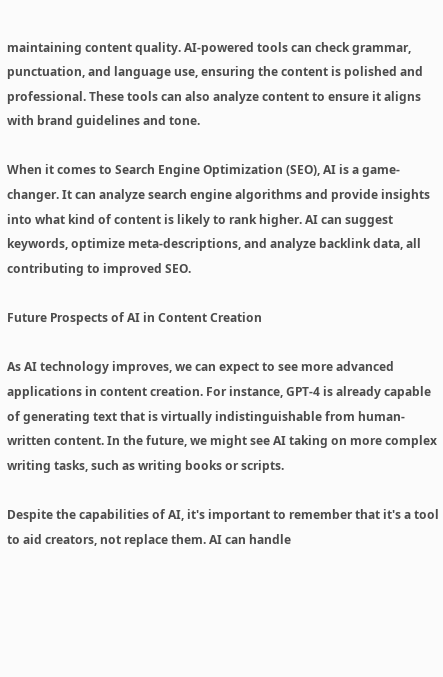maintaining content quality. AI-powered tools can check grammar, punctuation, and language use, ensuring the content is polished and professional. These tools can also analyze content to ensure it aligns with brand guidelines and tone.

When it comes to Search Engine Optimization (SEO), AI is a game-changer. It can analyze search engine algorithms and provide insights into what kind of content is likely to rank higher. AI can suggest keywords, optimize meta-descriptions, and analyze backlink data, all contributing to improved SEO.

Future Prospects of AI in Content Creation

As AI technology improves, we can expect to see more advanced applications in content creation. For instance, GPT-4 is already capable of generating text that is virtually indistinguishable from human-written content. In the future, we might see AI taking on more complex writing tasks, such as writing books or scripts.

Despite the capabilities of AI, it's important to remember that it's a tool to aid creators, not replace them. AI can handle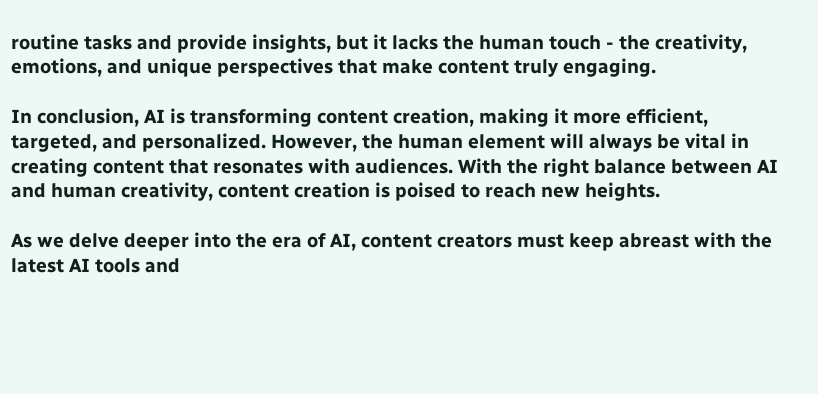routine tasks and provide insights, but it lacks the human touch - the creativity, emotions, and unique perspectives that make content truly engaging.

In conclusion, AI is transforming content creation, making it more efficient, targeted, and personalized. However, the human element will always be vital in creating content that resonates with audiences. With the right balance between AI and human creativity, content creation is poised to reach new heights.

As we delve deeper into the era of AI, content creators must keep abreast with the latest AI tools and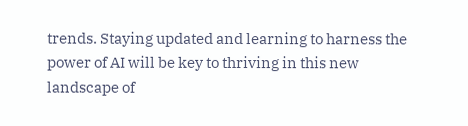trends. Staying updated and learning to harness the power of AI will be key to thriving in this new landscape of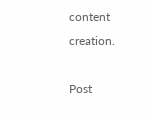content creation.

Post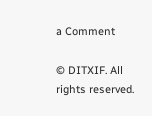a Comment

© DITXIF. All rights reserved.